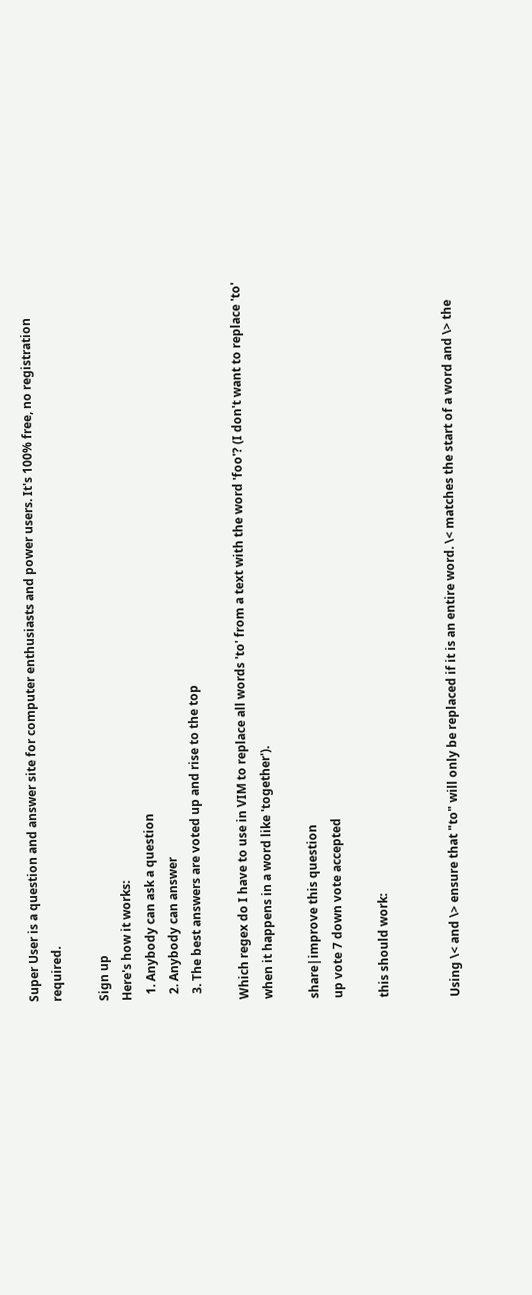Super User is a question and answer site for computer enthusiasts and power users. It's 100% free, no registration required.

Sign up
Here's how it works:
  1. Anybody can ask a question
  2. Anybody can answer
  3. The best answers are voted up and rise to the top

Which regex do I have to use in VIM to replace all words 'to' from a text with the word 'foo'? (I don't want to replace 'to' when it happens in a word like 'together').

share|improve this question
up vote 7 down vote accepted

this should work:


Using \< and \> ensure that "to" will only be replaced if it is an entire word. \< matches the start of a word and \> the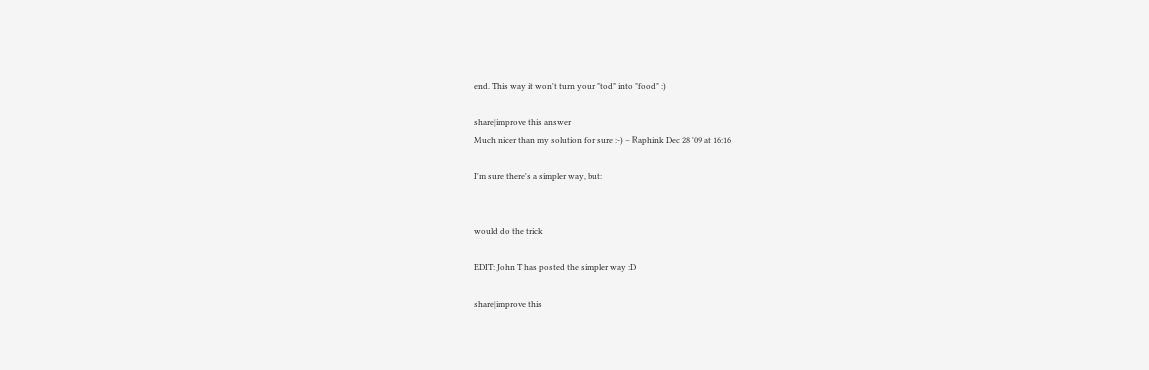end. This way it won't turn your "tod" into "food" :)

share|improve this answer
Much nicer than my solution for sure :-) – ℝaphink Dec 28 '09 at 16:16

I'm sure there's a simpler way, but:


would do the trick

EDIT: John T has posted the simpler way :D

share|improve this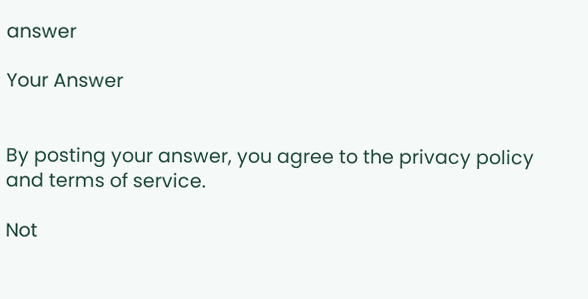answer

Your Answer


By posting your answer, you agree to the privacy policy and terms of service.

Not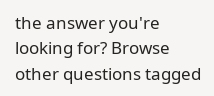the answer you're looking for? Browse other questions tagged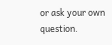or ask your own question.